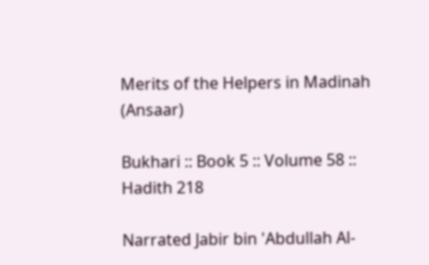Merits of the Helpers in Madinah (Ansaar)

Bukhari :: Book 5 :: Volume 58 :: Hadith 218

Narrated Jabir bin 'Abdullah Al-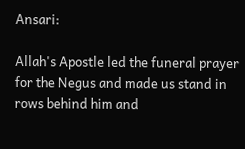Ansari:

Allah's Apostle led the funeral prayer for the Negus and made us stand in rows behind him and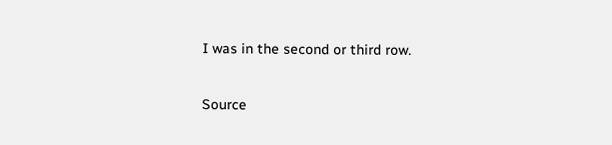I was in the second or third row.

Source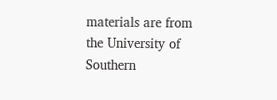materials are from the University of Southern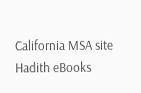California MSA site
Hadith eBooks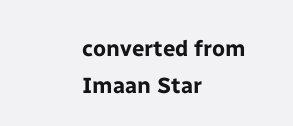converted from Imaan Star